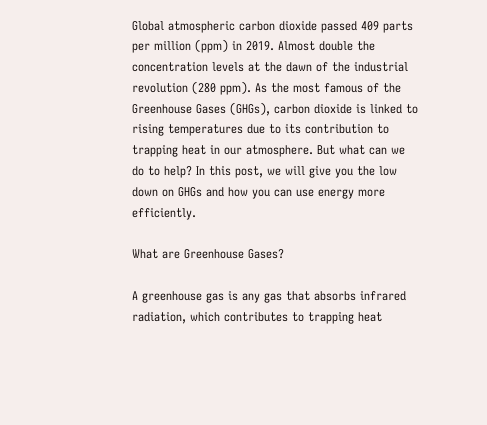Global atmospheric carbon dioxide passed 409 parts per million (ppm) in 2019. Almost double the concentration levels at the dawn of the industrial revolution (280 ppm). As the most famous of the Greenhouse Gases (GHGs), carbon dioxide is linked to rising temperatures due to its contribution to trapping heat in our atmosphere. But what can we do to help? In this post, we will give you the low down on GHGs and how you can use energy more efficiently.

What are Greenhouse Gases?

A greenhouse gas is any gas that absorbs infrared radiation, which contributes to trapping heat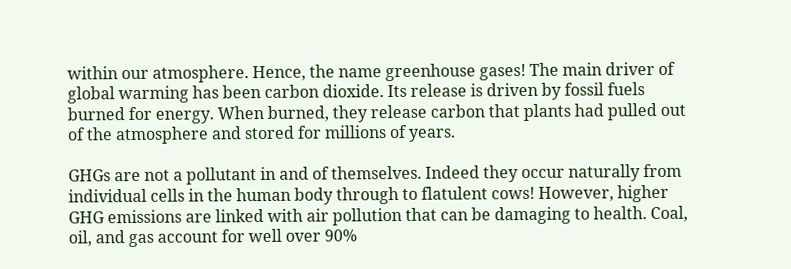within our atmosphere. Hence, the name greenhouse gases! The main driver of global warming has been carbon dioxide. Its release is driven by fossil fuels burned for energy. When burned, they release carbon that plants had pulled out of the atmosphere and stored for millions of years.

GHGs are not a pollutant in and of themselves. Indeed they occur naturally from individual cells in the human body through to flatulent cows! However, higher GHG emissions are linked with air pollution that can be damaging to health. Coal, oil, and gas account for well over 90%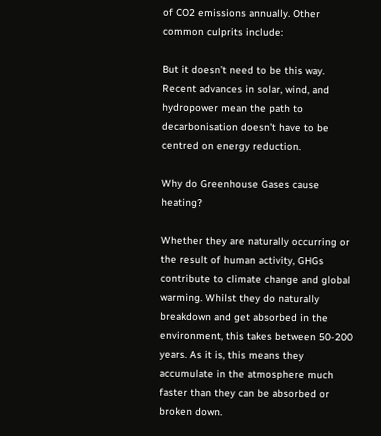of CO2 emissions annually. Other common culprits include:

But it doesn’t need to be this way. Recent advances in solar, wind, and hydropower mean the path to decarbonisation doesn’t have to be centred on energy reduction.

Why do Greenhouse Gases cause heating?

Whether they are naturally occurring or the result of human activity, GHGs contribute to climate change and global warming. Whilst they do naturally breakdown and get absorbed in the environment, this takes between 50-200 years. As it is, this means they accumulate in the atmosphere much faster than they can be absorbed or broken down.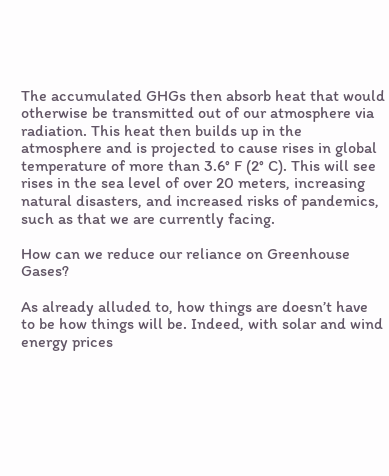The accumulated GHGs then absorb heat that would otherwise be transmitted out of our atmosphere via radiation. This heat then builds up in the atmosphere and is projected to cause rises in global temperature of more than 3.6° F (2° C). This will see rises in the sea level of over 20 meters, increasing natural disasters, and increased risks of pandemics, such as that we are currently facing.

How can we reduce our reliance on Greenhouse Gases?

As already alluded to, how things are doesn’t have to be how things will be. Indeed, with solar and wind energy prices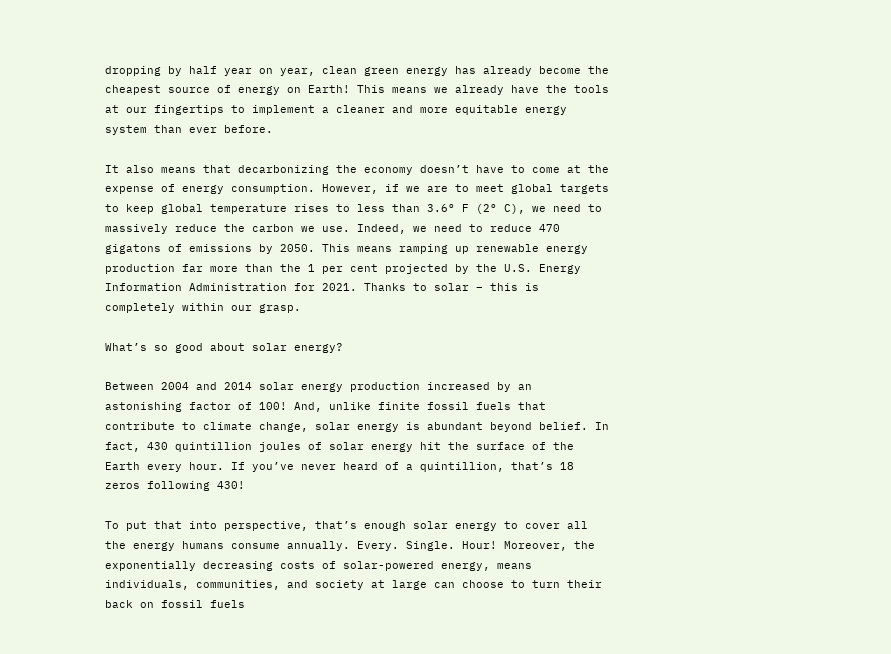dropping by half year on year, clean green energy has already become the cheapest source of energy on Earth! This means we already have the tools at our fingertips to implement a cleaner and more equitable energy system than ever before.

It also means that decarbonizing the economy doesn’t have to come at the expense of energy consumption. However, if we are to meet global targets to keep global temperature rises to less than 3.6° F (2° C), we need to massively reduce the carbon we use. Indeed, we need to reduce 470 gigatons of emissions by 2050. This means ramping up renewable energy production far more than the 1 per cent projected by the U.S. Energy Information Administration for 2021. Thanks to solar – this is completely within our grasp.

What’s so good about solar energy?

Between 2004 and 2014 solar energy production increased by an astonishing factor of 100! And, unlike finite fossil fuels that contribute to climate change, solar energy is abundant beyond belief. In fact, 430 quintillion joules of solar energy hit the surface of the Earth every hour. If you’ve never heard of a quintillion, that’s 18 zeros following 430!

To put that into perspective, that’s enough solar energy to cover all the energy humans consume annually. Every. Single. Hour! Moreover, the exponentially decreasing costs of solar-powered energy, means individuals, communities, and society at large can choose to turn their back on fossil fuels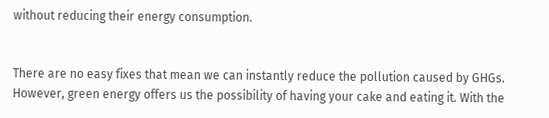without reducing their energy consumption.


There are no easy fixes that mean we can instantly reduce the pollution caused by GHGs. However, green energy offers us the possibility of having your cake and eating it. With the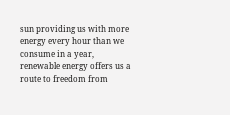sun providing us with more energy every hour than we consume in a year, renewable energy offers us a route to freedom from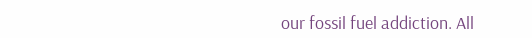our fossil fuel addiction. All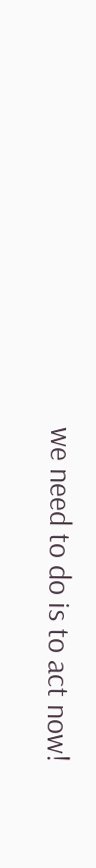we need to do is to act now!